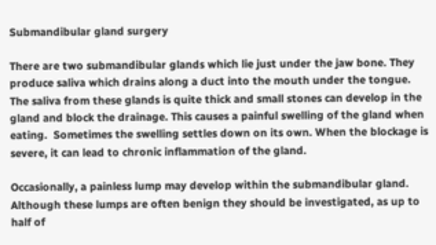Submandibular gland surgery

There are two submandibular glands which lie just under the jaw bone. They produce saliva which drains along a duct into the mouth under the tongue. The saliva from these glands is quite thick and small stones can develop in the gland and block the drainage. This causes a painful swelling of the gland when eating.  Sometimes the swelling settles down on its own. When the blockage is severe, it can lead to chronic inflammation of the gland.

Occasionally, a painless lump may develop within the submandibular gland. Although these lumps are often benign they should be investigated, as up to half of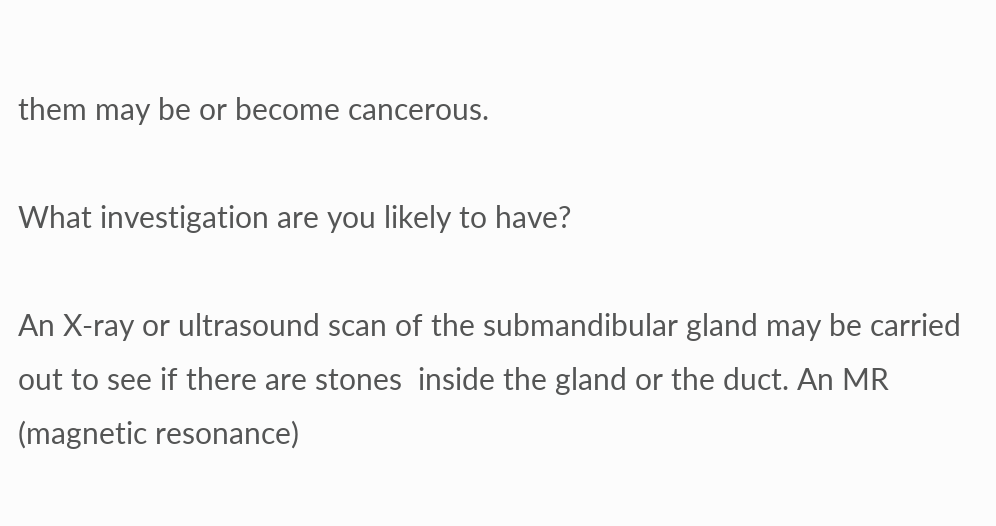them may be or become cancerous.

What investigation are you likely to have?

An X-ray or ultrasound scan of the submandibular gland may be carried out to see if there are stones  inside the gland or the duct. An MR (magnetic resonance)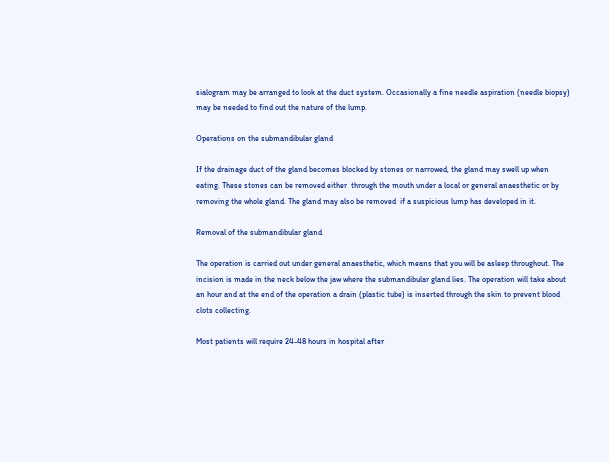sialogram may be arranged to look at the duct system. Occasionally a fine needle aspiration (needle biopsy) may be needed to find out the nature of the lump.

Operations on the submandibular gland

If the drainage duct of the gland becomes blocked by stones or narrowed, the gland may swell up when eating. These stones can be removed either  through the mouth under a local or general anaesthetic or by removing the whole gland. The gland may also be removed  if a suspicious lump has developed in it.

Removal of the submandibular gland

The operation is carried out under general anaesthetic, which means that you will be asleep throughout. The incision is made in the neck below the jaw where the submandibular gland lies. The operation will take about an hour and at the end of the operation a drain (plastic tube) is inserted through the skin to prevent blood clots collecting.

Most patients will require 24-48 hours in hospital after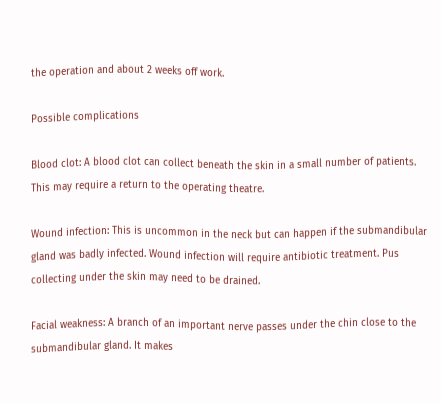the operation and about 2 weeks off work.

Possible complications

Blood clot: A blood clot can collect beneath the skin in a small number of patients. This may require a return to the operating theatre.

Wound infection: This is uncommon in the neck but can happen if the submandibular gland was badly infected. Wound infection will require antibiotic treatment. Pus collecting under the skin may need to be drained.

Facial weakness: A branch of an important nerve passes under the chin close to the submandibular gland. It makes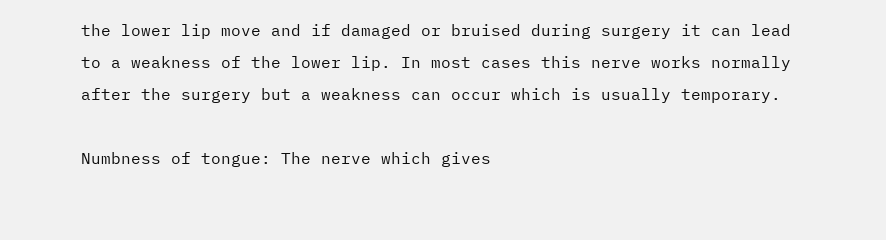the lower lip move and if damaged or bruised during surgery it can lead to a weakness of the lower lip. In most cases this nerve works normally after the surgery but a weakness can occur which is usually temporary.

Numbness of tongue: The nerve which gives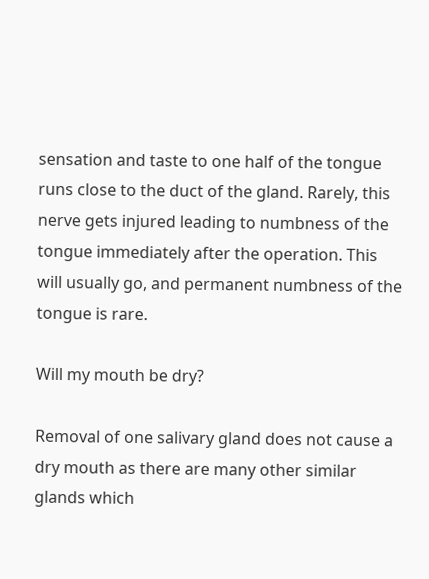sensation and taste to one half of the tongue runs close to the duct of the gland. Rarely, this nerve gets injured leading to numbness of the tongue immediately after the operation. This will usually go, and permanent numbness of the tongue is rare.

Will my mouth be dry?

Removal of one salivary gland does not cause a dry mouth as there are many other similar glands which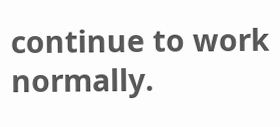continue to work normally.